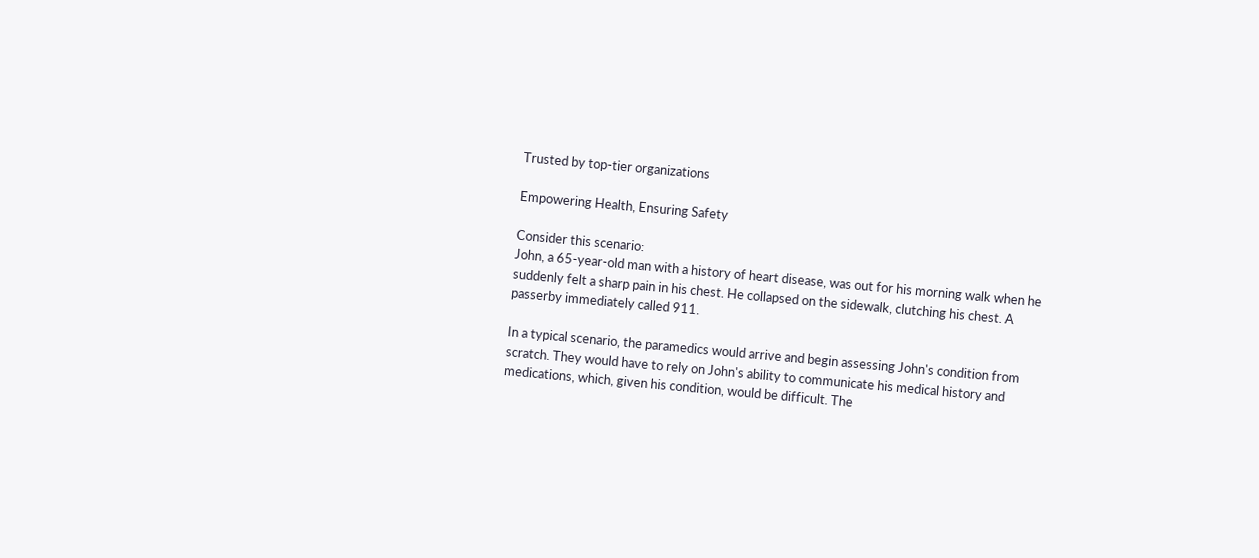Trusted by top-tier organizations

Empowering Health, Ensuring Safety

Consider this scenario:
John, a 65-year-old man with a history of heart disease, was out for his morning walk when he suddenly felt a sharp pain in his chest. He collapsed on the sidewalk, clutching his chest. A passerby immediately called 911.

In a typical scenario, the paramedics would arrive and begin assessing John's condition from scratch. They would have to rely on John's ability to communicate his medical history and medications, which, given his condition, would be difficult. The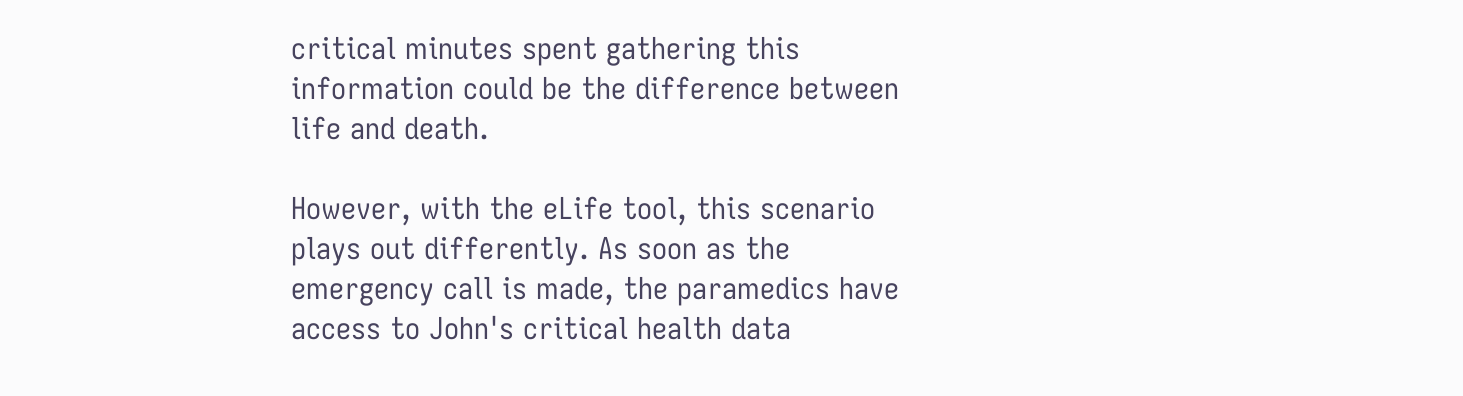critical minutes spent gathering this information could be the difference between life and death.

However, with the eLife tool, this scenario plays out differently. As soon as the emergency call is made, the paramedics have access to John's critical health data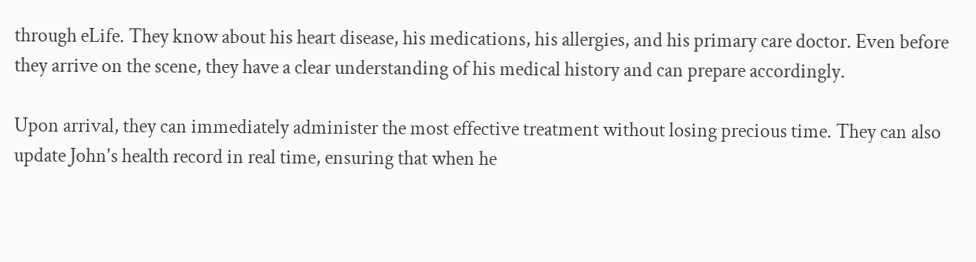through eLife. They know about his heart disease, his medications, his allergies, and his primary care doctor. Even before they arrive on the scene, they have a clear understanding of his medical history and can prepare accordingly.

Upon arrival, they can immediately administer the most effective treatment without losing precious time. They can also update John's health record in real time, ensuring that when he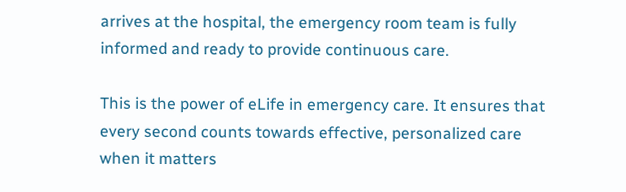arrives at the hospital, the emergency room team is fully informed and ready to provide continuous care.

This is the power of eLife in emergency care. It ensures that every second counts towards effective, personalized care when it matters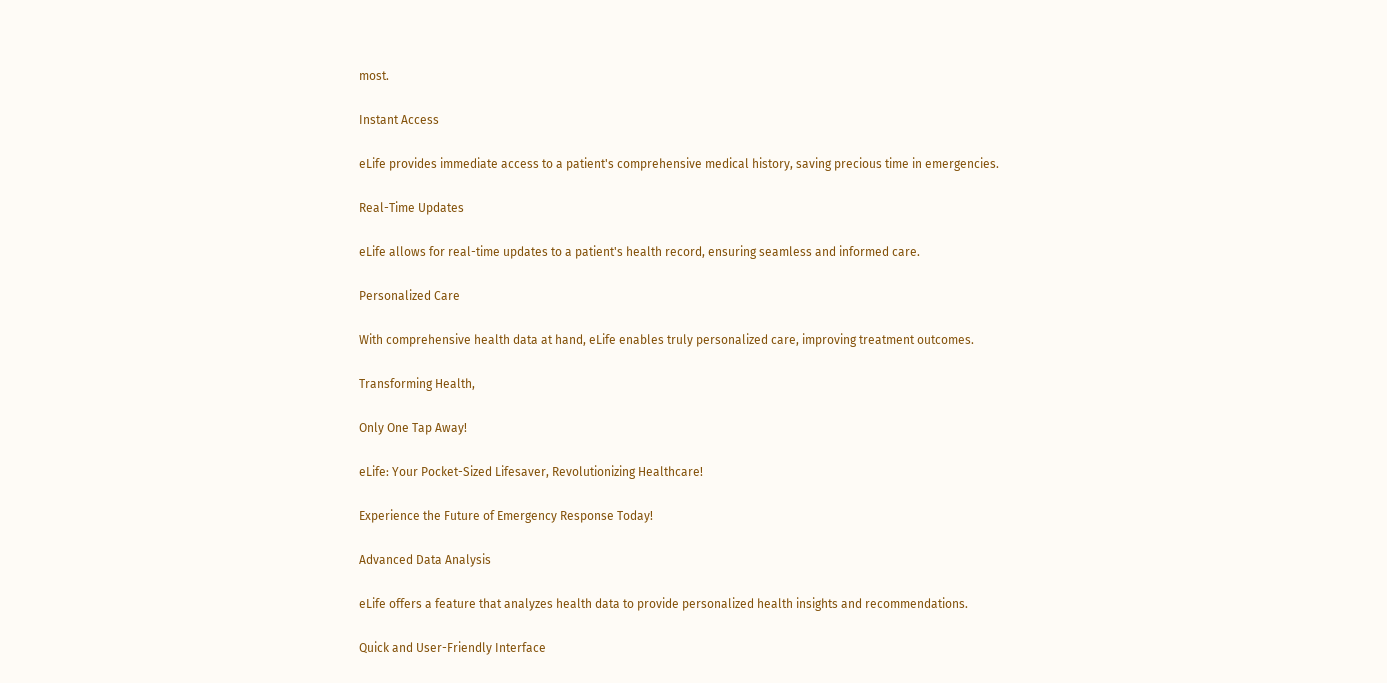most.

Instant Access

eLife provides immediate access to a patient's comprehensive medical history, saving precious time in emergencies.

Real-Time Updates

eLife allows for real-time updates to a patient's health record, ensuring seamless and informed care.

Personalized Care

With comprehensive health data at hand, eLife enables truly personalized care, improving treatment outcomes.

Transforming Health,

Only One Tap Away!

eLife: Your Pocket-Sized Lifesaver, Revolutionizing Healthcare!

Experience the Future of Emergency Response Today!

Advanced Data Analysis

eLife offers a feature that analyzes health data to provide personalized health insights and recommendations.

Quick and User-Friendly Interface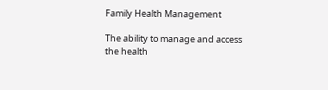Family Health Management

The ability to manage and access the health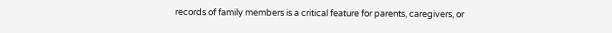records of family members is a critical feature for parents, caregivers, or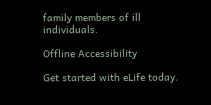family members of ill individuals.

Offline Accessibility

Get started with eLife today.